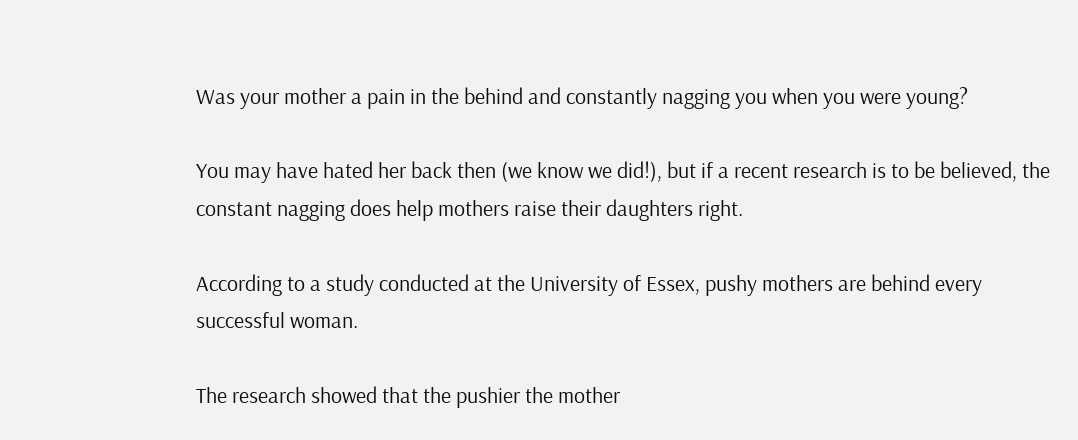Was your mother a pain in the behind and constantly nagging you when you were young?

You may have hated her back then (we know we did!), but if a recent research is to be believed, the constant nagging does help mothers raise their daughters right.

According to a study conducted at the University of Essex, pushy mothers are behind every successful woman.

The research showed that the pushier the mother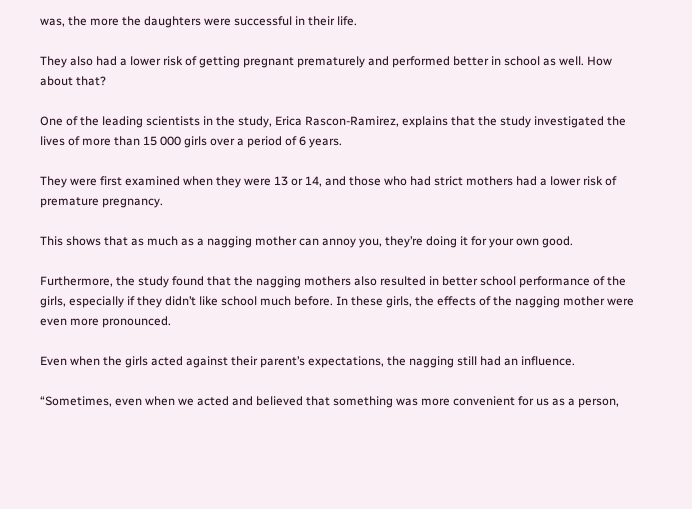was, the more the daughters were successful in their life.

They also had a lower risk of getting pregnant prematurely and performed better in school as well. How about that?

One of the leading scientists in the study, Erica Rascon-Ramirez, explains that the study investigated the lives of more than 15 000 girls over a period of 6 years.

They were first examined when they were 13 or 14, and those who had strict mothers had a lower risk of premature pregnancy.

This shows that as much as a nagging mother can annoy you, they’re doing it for your own good.

Furthermore, the study found that the nagging mothers also resulted in better school performance of the girls, especially if they didn’t like school much before. In these girls, the effects of the nagging mother were even more pronounced.

Even when the girls acted against their parent’s expectations, the nagging still had an influence.

“Sometimes, even when we acted and believed that something was more convenient for us as a person,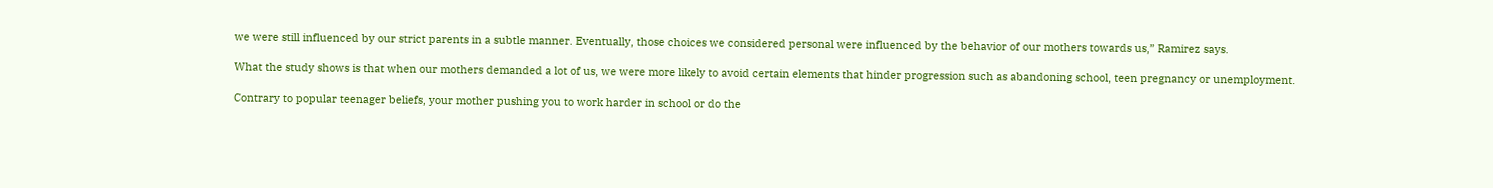we were still influenced by our strict parents in a subtle manner. Eventually, those choices we considered personal were influenced by the behavior of our mothers towards us,” Ramirez says.

What the study shows is that when our mothers demanded a lot of us, we were more likely to avoid certain elements that hinder progression such as abandoning school, teen pregnancy or unemployment.

Contrary to popular teenager beliefs, your mother pushing you to work harder in school or do the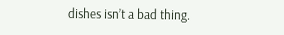dishes isn’t a bad thing.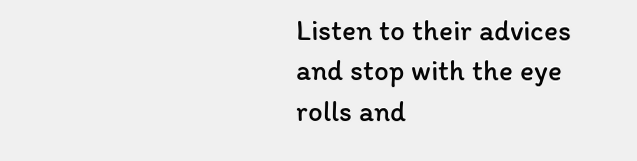Listen to their advices and stop with the eye rolls and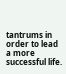tantrums in order to lead a more successful life.